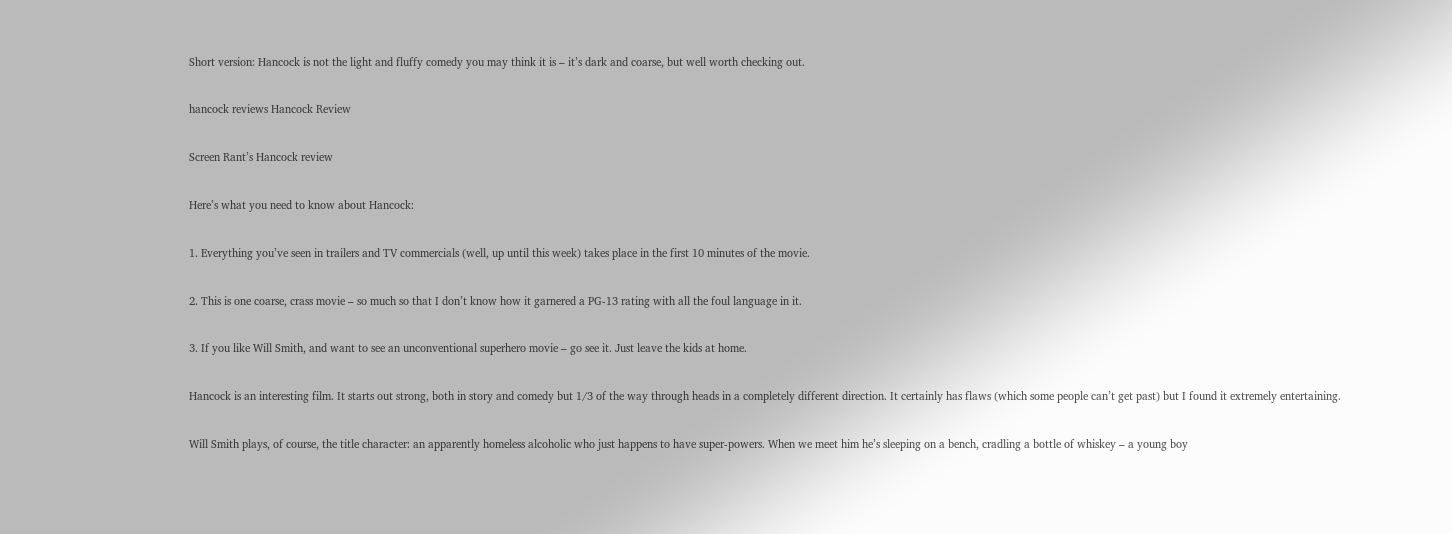Short version: Hancock is not the light and fluffy comedy you may think it is – it’s dark and coarse, but well worth checking out.

hancock reviews Hancock Review

Screen Rant’s Hancock review

Here’s what you need to know about Hancock:

1. Everything you’ve seen in trailers and TV commercials (well, up until this week) takes place in the first 10 minutes of the movie.

2. This is one coarse, crass movie – so much so that I don’t know how it garnered a PG-13 rating with all the foul language in it.

3. If you like Will Smith, and want to see an unconventional superhero movie – go see it. Just leave the kids at home.

Hancock is an interesting film. It starts out strong, both in story and comedy but 1/3 of the way through heads in a completely different direction. It certainly has flaws (which some people can’t get past) but I found it extremely entertaining.

Will Smith plays, of course, the title character: an apparently homeless alcoholic who just happens to have super-powers. When we meet him he’s sleeping on a bench, cradling a bottle of whiskey – a young boy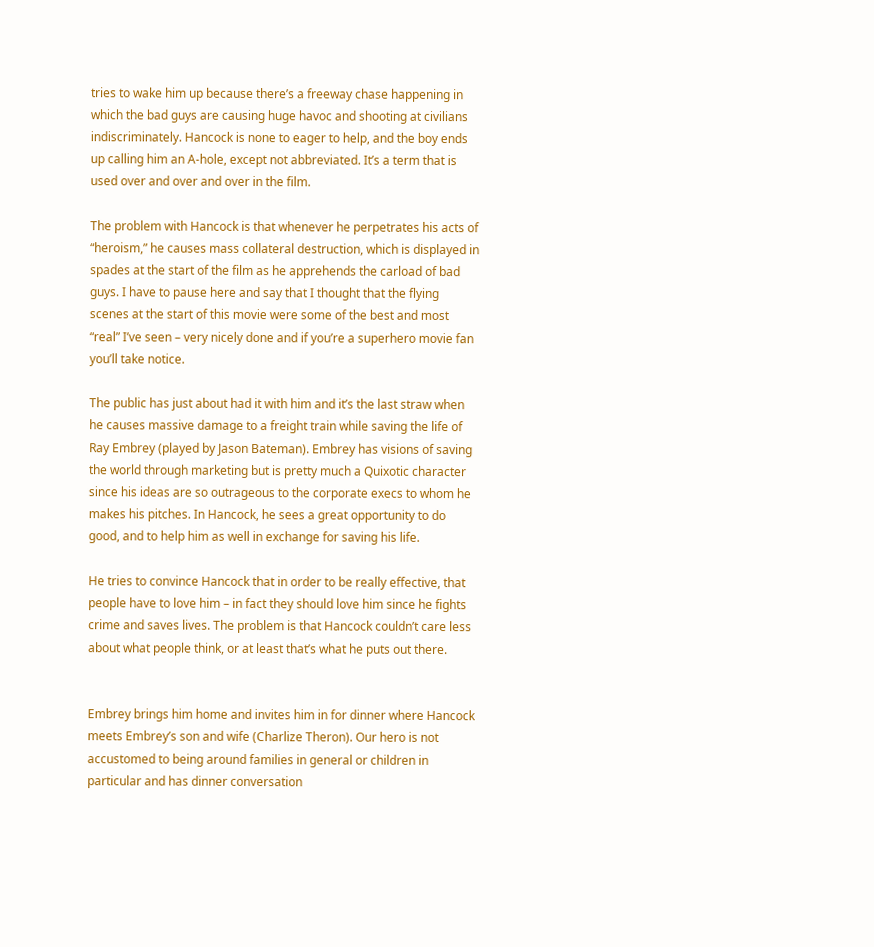tries to wake him up because there’s a freeway chase happening in which the bad guys are causing huge havoc and shooting at civilians indiscriminately. Hancock is none to eager to help, and the boy ends up calling him an A-hole, except not abbreviated. It’s a term that is used over and over and over in the film.

The problem with Hancock is that whenever he perpetrates his acts of “heroism,” he causes mass collateral destruction, which is displayed in spades at the start of the film as he apprehends the carload of bad guys. I have to pause here and say that I thought that the flying scenes at the start of this movie were some of the best and most “real” I’ve seen – very nicely done and if you’re a superhero movie fan you’ll take notice.

The public has just about had it with him and it’s the last straw when he causes massive damage to a freight train while saving the life of Ray Embrey (played by Jason Bateman). Embrey has visions of saving the world through marketing but is pretty much a Quixotic character since his ideas are so outrageous to the corporate execs to whom he makes his pitches. In Hancock, he sees a great opportunity to do good, and to help him as well in exchange for saving his life.

He tries to convince Hancock that in order to be really effective, that people have to love him – in fact they should love him since he fights crime and saves lives. The problem is that Hancock couldn’t care less about what people think, or at least that’s what he puts out there.


Embrey brings him home and invites him in for dinner where Hancock meets Embrey’s son and wife (Charlize Theron). Our hero is not accustomed to being around families in general or children in particular and has dinner conversation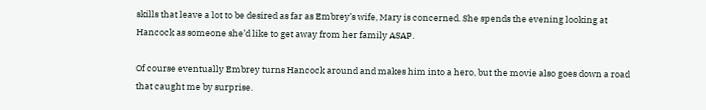skills that leave a lot to be desired as far as Embrey’s wife, Mary is concerned. She spends the evening looking at Hancock as someone she’d like to get away from her family ASAP.

Of course eventually Embrey turns Hancock around and makes him into a hero, but the movie also goes down a road that caught me by surprise.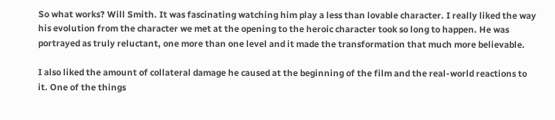So what works? Will Smith. It was fascinating watching him play a less than lovable character. I really liked the way his evolution from the character we met at the opening to the heroic character took so long to happen. He was portrayed as truly reluctant, one more than one level and it made the transformation that much more believable.

I also liked the amount of collateral damage he caused at the beginning of the film and the real-world reactions to it. One of the things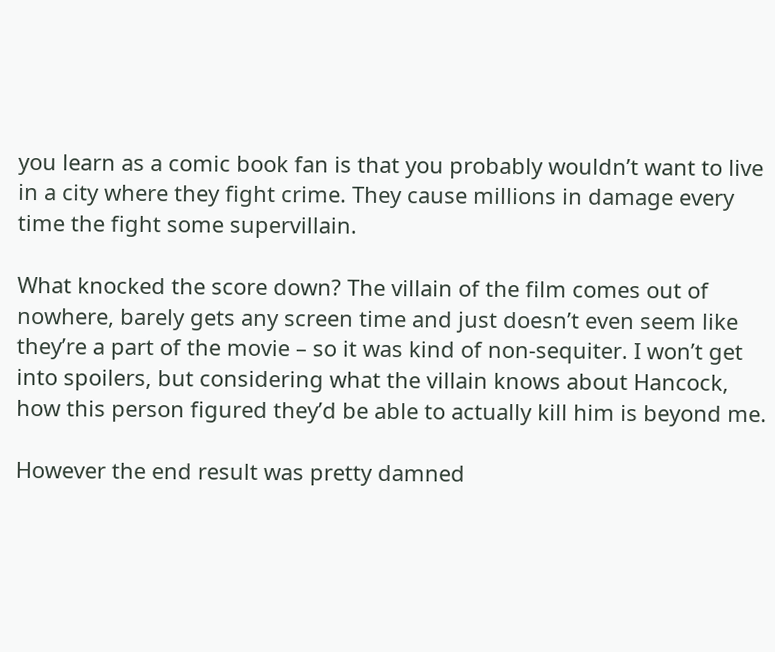you learn as a comic book fan is that you probably wouldn’t want to live in a city where they fight crime. They cause millions in damage every time the fight some supervillain.

What knocked the score down? The villain of the film comes out of nowhere, barely gets any screen time and just doesn’t even seem like they’re a part of the movie – so it was kind of non-sequiter. I won’t get into spoilers, but considering what the villain knows about Hancock, how this person figured they’d be able to actually kill him is beyond me.

However the end result was pretty damned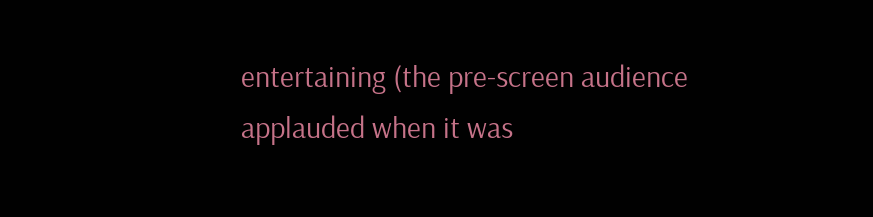entertaining (the pre-screen audience applauded when it was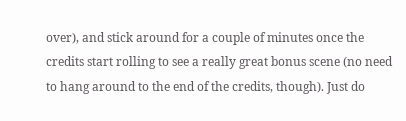over), and stick around for a couple of minutes once the credits start rolling to see a really great bonus scene (no need to hang around to the end of the credits, though). Just do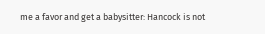me a favor and get a babysitter: Hancock is not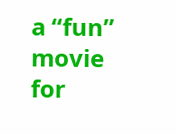a “fun” movie for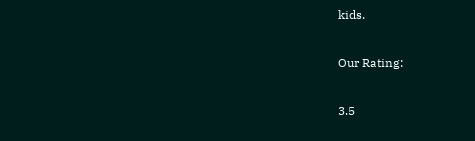kids.

Our Rating:

3.5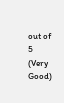out of 5
(Very Good)